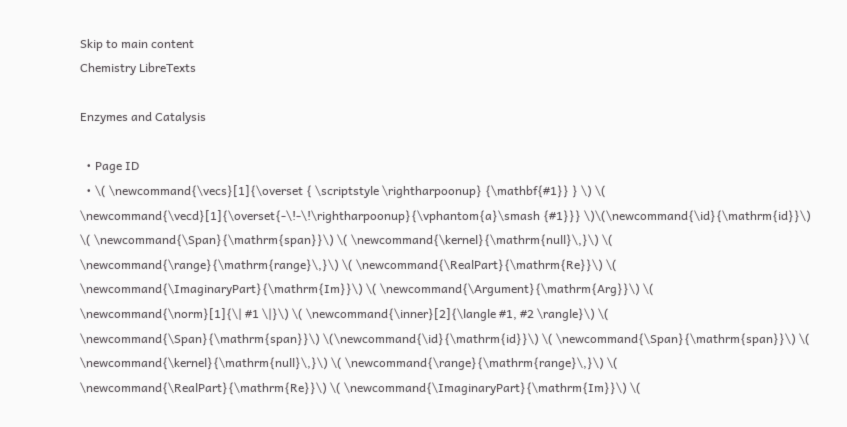Skip to main content
Chemistry LibreTexts

Enzymes and Catalysis

  • Page ID
  • \( \newcommand{\vecs}[1]{\overset { \scriptstyle \rightharpoonup} {\mathbf{#1}} } \) \( \newcommand{\vecd}[1]{\overset{-\!-\!\rightharpoonup}{\vphantom{a}\smash {#1}}} \)\(\newcommand{\id}{\mathrm{id}}\) \( \newcommand{\Span}{\mathrm{span}}\) \( \newcommand{\kernel}{\mathrm{null}\,}\) \( \newcommand{\range}{\mathrm{range}\,}\) \( \newcommand{\RealPart}{\mathrm{Re}}\) \( \newcommand{\ImaginaryPart}{\mathrm{Im}}\) \( \newcommand{\Argument}{\mathrm{Arg}}\) \( \newcommand{\norm}[1]{\| #1 \|}\) \( \newcommand{\inner}[2]{\langle #1, #2 \rangle}\) \( \newcommand{\Span}{\mathrm{span}}\) \(\newcommand{\id}{\mathrm{id}}\) \( \newcommand{\Span}{\mathrm{span}}\) \( \newcommand{\kernel}{\mathrm{null}\,}\) \( \newcommand{\range}{\mathrm{range}\,}\) \( \newcommand{\RealPart}{\mathrm{Re}}\) \( \newcommand{\ImaginaryPart}{\mathrm{Im}}\) \(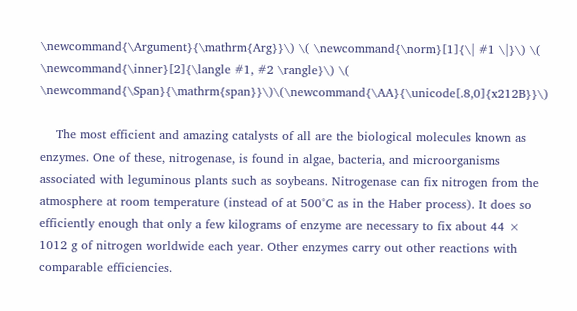\newcommand{\Argument}{\mathrm{Arg}}\) \( \newcommand{\norm}[1]{\| #1 \|}\) \( \newcommand{\inner}[2]{\langle #1, #2 \rangle}\) \( \newcommand{\Span}{\mathrm{span}}\)\(\newcommand{\AA}{\unicode[.8,0]{x212B}}\)

    The most efficient and amazing catalysts of all are the biological molecules known as enzymes. One of these, nitrogenase, is found in algae, bacteria, and microorganisms associated with leguminous plants such as soybeans. Nitrogenase can fix nitrogen from the atmosphere at room temperature (instead of at 500°C as in the Haber process). It does so efficiently enough that only a few kilograms of enzyme are necessary to fix about 44 × 1012 g of nitrogen worldwide each year. Other enzymes carry out other reactions with comparable efficiencies.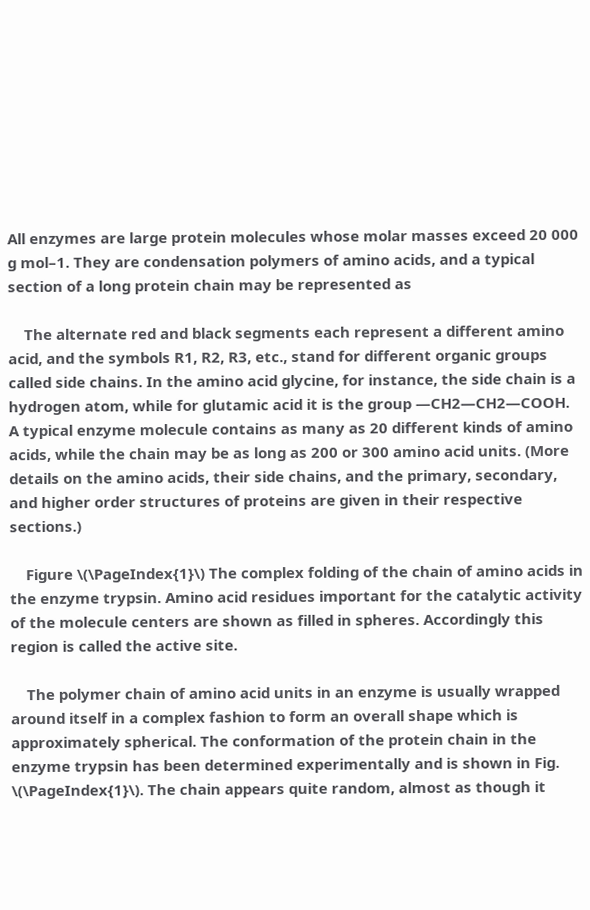All enzymes are large protein molecules whose molar masses exceed 20 000 g mol–1. They are condensation polymers of amino acids, and a typical section of a long protein chain may be represented as

    The alternate red and black segments each represent a different amino acid, and the symbols R1, R2, R3, etc., stand for different organic groups called side chains. In the amino acid glycine, for instance, the side chain is a hydrogen atom, while for glutamic acid it is the group —CH2—CH2—COOH. A typical enzyme molecule contains as many as 20 different kinds of amino acids, while the chain may be as long as 200 or 300 amino acid units. (More details on the amino acids, their side chains, and the primary, secondary, and higher order structures of proteins are given in their respective sections.)

    Figure \(\PageIndex{1}\) The complex folding of the chain of amino acids in the enzyme trypsin. Amino acid residues important for the catalytic activity of the molecule centers are shown as filled in spheres. Accordingly this region is called the active site.

    The polymer chain of amino acid units in an enzyme is usually wrapped around itself in a complex fashion to form an overall shape which is approximately spherical. The conformation of the protein chain in the enzyme trypsin has been determined experimentally and is shown in Fig. \(\PageIndex{1}\). The chain appears quite random, almost as though it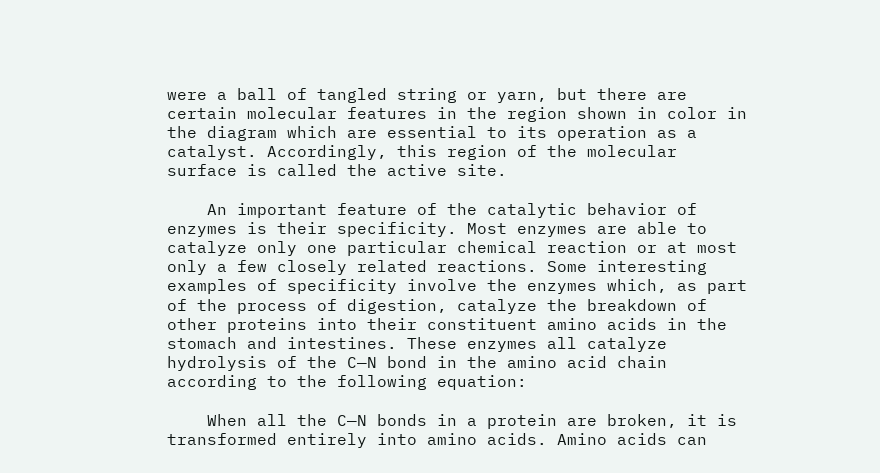were a ball of tangled string or yarn, but there are certain molecular features in the region shown in color in the diagram which are essential to its operation as a catalyst. Accordingly, this region of the molecular surface is called the active site.

    An important feature of the catalytic behavior of enzymes is their specificity. Most enzymes are able to catalyze only one particular chemical reaction or at most only a few closely related reactions. Some interesting examples of specificity involve the enzymes which, as part of the process of digestion, catalyze the breakdown of other proteins into their constituent amino acids in the stomach and intestines. These enzymes all catalyze hydrolysis of the C—N bond in the amino acid chain according to the following equation:

    When all the C—N bonds in a protein are broken, it is transformed entirely into amino acids. Amino acids can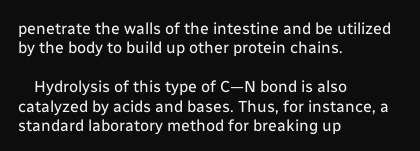penetrate the walls of the intestine and be utilized by the body to build up other protein chains.

    Hydrolysis of this type of C—N bond is also catalyzed by acids and bases. Thus, for instance, a standard laboratory method for breaking up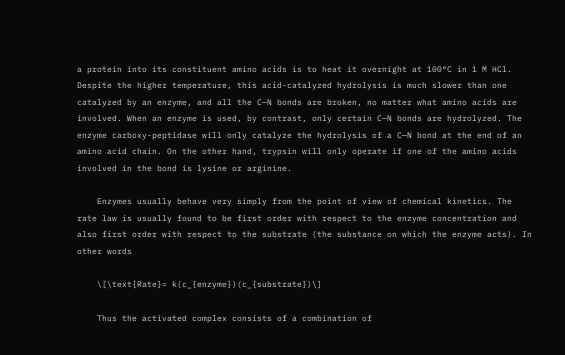a protein into its constituent amino acids is to heat it overnight at 100°C in 1 M HCl. Despite the higher temperature, this acid-catalyzed hydrolysis is much slower than one catalyzed by an enzyme, and all the C—N bonds are broken, no matter what amino acids are involved. When an enzyme is used, by contrast, only certain C—N bonds are hydrolyzed. The enzyme carboxy-peptidase will only catalyze the hydrolysis of a C—N bond at the end of an amino acid chain. On the other hand, trypsin will only operate if one of the amino acids involved in the bond is lysine or arginine.

    Enzymes usually behave very simply from the point of view of chemical kinetics. The rate law is usually found to be first order with respect to the enzyme concentration and also first order with respect to the substrate (the substance on which the enzyme acts). In other words

    \[\text{Rate}= k(c_{enzyme})(c_{substrate})\]

    Thus the activated complex consists of a combination of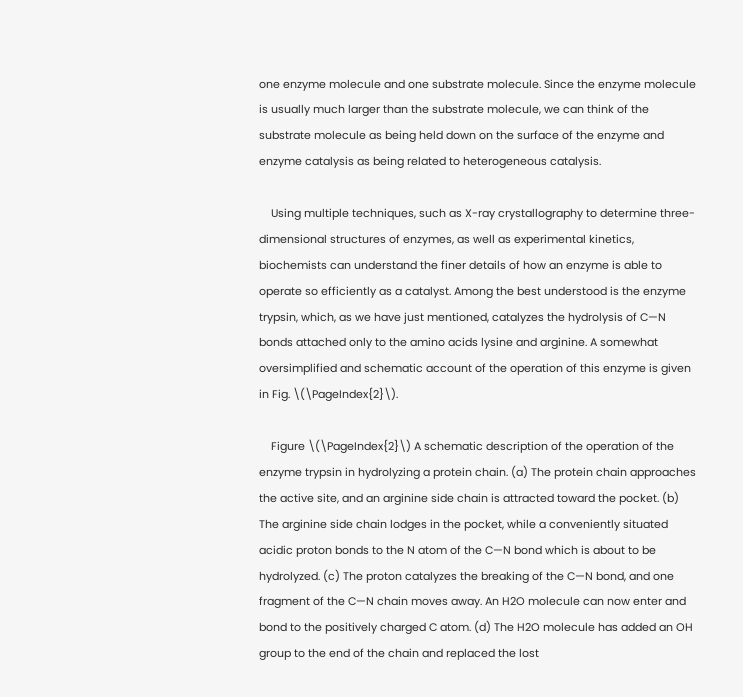one enzyme molecule and one substrate molecule. Since the enzyme molecule is usually much larger than the substrate molecule, we can think of the substrate molecule as being held down on the surface of the enzyme and enzyme catalysis as being related to heterogeneous catalysis.

    Using multiple techniques, such as X-ray crystallography to determine three-dimensional structures of enzymes, as well as experimental kinetics, biochemists can understand the finer details of how an enzyme is able to operate so efficiently as a catalyst. Among the best understood is the enzyme trypsin, which, as we have just mentioned, catalyzes the hydrolysis of C—N bonds attached only to the amino acids lysine and arginine. A somewhat oversimplified and schematic account of the operation of this enzyme is given in Fig. \(\PageIndex{2}\).

    Figure \(\PageIndex{2}\) A schematic description of the operation of the enzyme trypsin in hydrolyzing a protein chain. (a) The protein chain approaches the active site, and an arginine side chain is attracted toward the pocket. (b) The arginine side chain lodges in the pocket, while a conveniently situated acidic proton bonds to the N atom of the C—N bond which is about to be hydrolyzed. (c) The proton catalyzes the breaking of the C—N bond, and one fragment of the C—N chain moves away. An H2O molecule can now enter and bond to the positively charged C atom. (d) The H2O molecule has added an OH group to the end of the chain and replaced the lost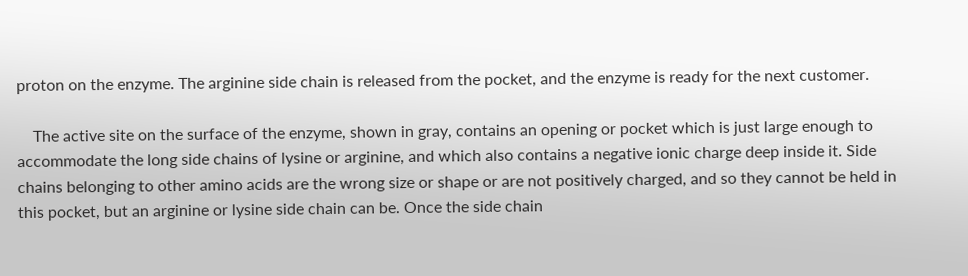proton on the enzyme. The arginine side chain is released from the pocket, and the enzyme is ready for the next customer.

    The active site on the surface of the enzyme, shown in gray, contains an opening or pocket which is just large enough to accommodate the long side chains of lysine or arginine, and which also contains a negative ionic charge deep inside it. Side chains belonging to other amino acids are the wrong size or shape or are not positively charged, and so they cannot be held in this pocket, but an arginine or lysine side chain can be. Once the side chain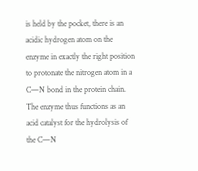is held by the pocket, there is an acidic hydrogen atom on the enzyme in exactly the right position to protonate the nitrogen atom in a C—N bond in the protein chain. The enzyme thus functions as an acid catalyst for the hydrolysis of the C—N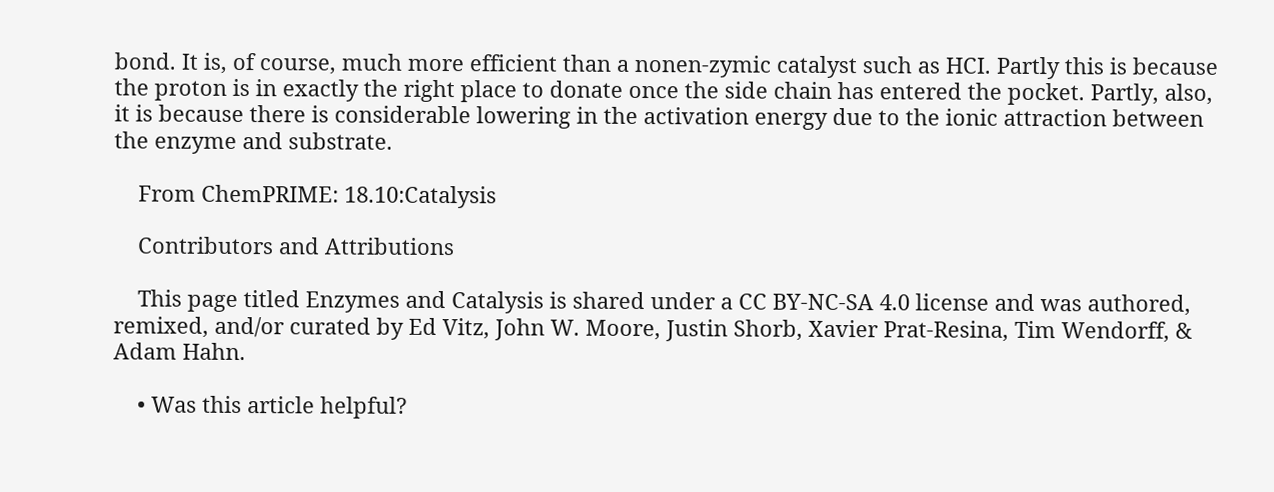bond. It is, of course, much more efficient than a nonen-zymic catalyst such as HCI. Partly this is because the proton is in exactly the right place to donate once the side chain has entered the pocket. Partly, also, it is because there is considerable lowering in the activation energy due to the ionic attraction between the enzyme and substrate.

    From ChemPRIME: 18.10:Catalysis

    Contributors and Attributions

    This page titled Enzymes and Catalysis is shared under a CC BY-NC-SA 4.0 license and was authored, remixed, and/or curated by Ed Vitz, John W. Moore, Justin Shorb, Xavier Prat-Resina, Tim Wendorff, & Adam Hahn.

    • Was this article helpful?